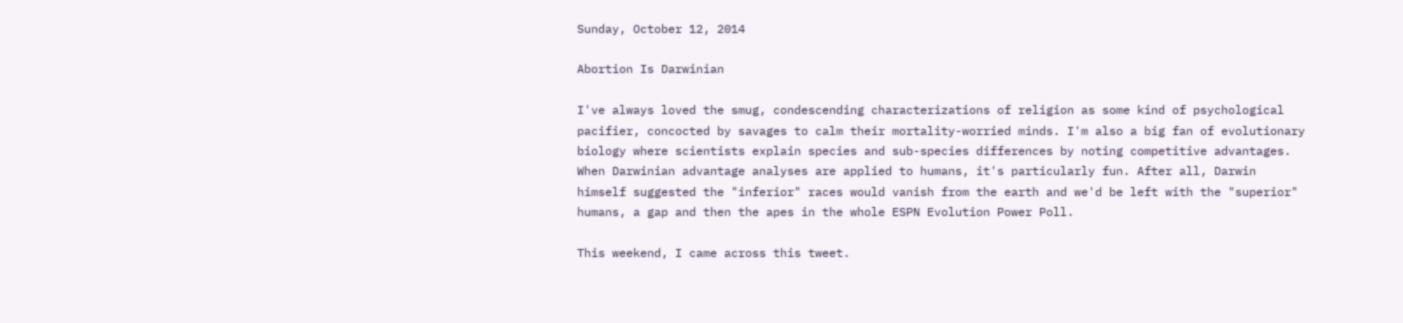Sunday, October 12, 2014

Abortion Is Darwinian

I've always loved the smug, condescending characterizations of religion as some kind of psychological pacifier, concocted by savages to calm their mortality-worried minds. I'm also a big fan of evolutionary biology where scientists explain species and sub-species differences by noting competitive advantages. When Darwinian advantage analyses are applied to humans, it's particularly fun. After all, Darwin himself suggested the "inferior" races would vanish from the earth and we'd be left with the "superior" humans, a gap and then the apes in the whole ESPN Evolution Power Poll.

This weekend, I came across this tweet.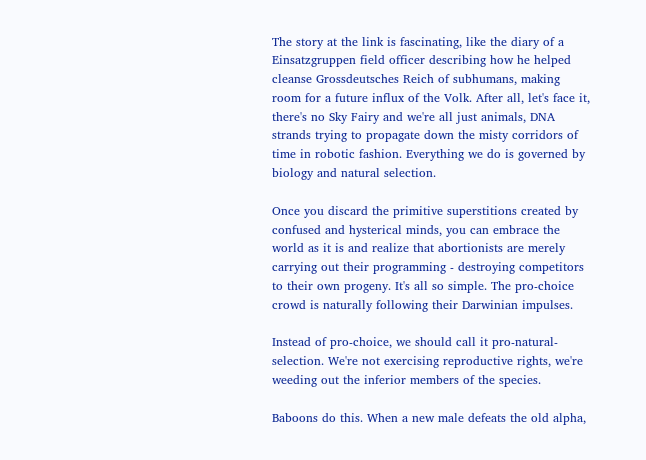The story at the link is fascinating, like the diary of a Einsatzgruppen field officer describing how he helped cleanse Grossdeutsches Reich of subhumans, making room for a future influx of the Volk. After all, let's face it, there's no Sky Fairy and we're all just animals, DNA strands trying to propagate down the misty corridors of time in robotic fashion. Everything we do is governed by biology and natural selection.

Once you discard the primitive superstitions created by confused and hysterical minds, you can embrace the world as it is and realize that abortionists are merely carrying out their programming - destroying competitors to their own progeny. It's all so simple. The pro-choice crowd is naturally following their Darwinian impulses.

Instead of pro-choice, we should call it pro-natural-selection. We're not exercising reproductive rights, we're weeding out the inferior members of the species.

Baboons do this. When a new male defeats the old alpha,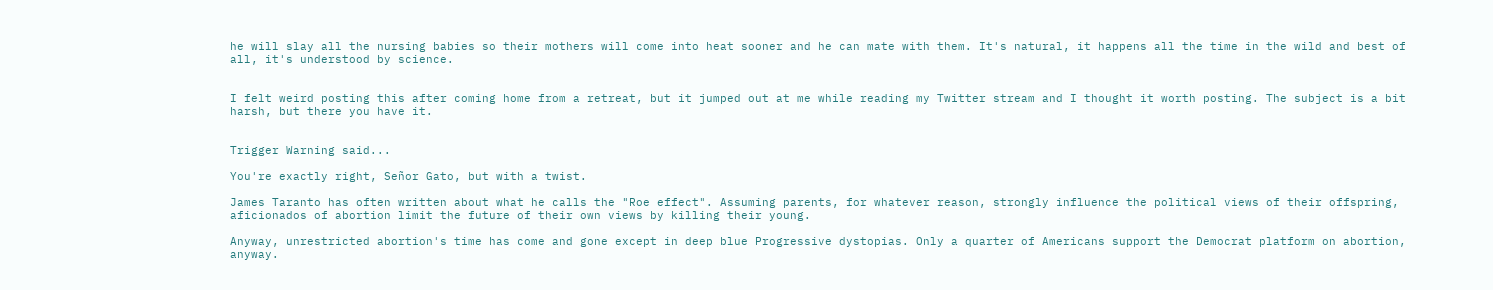he will slay all the nursing babies so their mothers will come into heat sooner and he can mate with them. It's natural, it happens all the time in the wild and best of all, it's understood by science.


I felt weird posting this after coming home from a retreat, but it jumped out at me while reading my Twitter stream and I thought it worth posting. The subject is a bit harsh, but there you have it.


Trigger Warning said...

You're exactly right, Señor Gato, but with a twist.

James Taranto has often written about what he calls the "Roe effect". Assuming parents, for whatever reason, strongly influence the political views of their offspring, aficionados of abortion limit the future of their own views by killing their young.

Anyway, unrestricted abortion's time has come and gone except in deep blue Progressive dystopias. Only a quarter of Americans support the Democrat platform on abortion, anyway.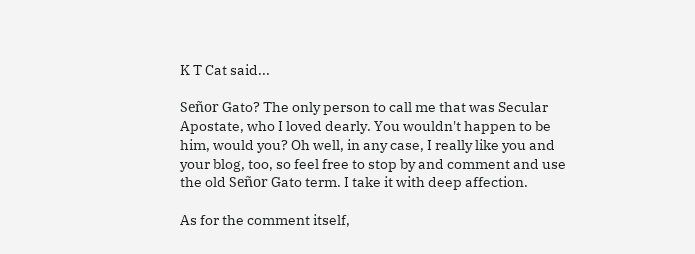K T Cat said...

Señor Gato? The only person to call me that was Secular Apostate, who I loved dearly. You wouldn't happen to be him, would you? Oh well, in any case, I really like you and your blog, too, so feel free to stop by and comment and use the old Señor Gato term. I take it with deep affection.

As for the comment itself,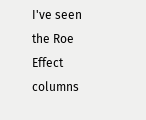I've seen the Roe Effect columns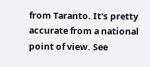from Taranto. It's pretty accurate from a national point of view. See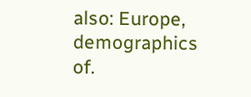also: Europe, demographics of.